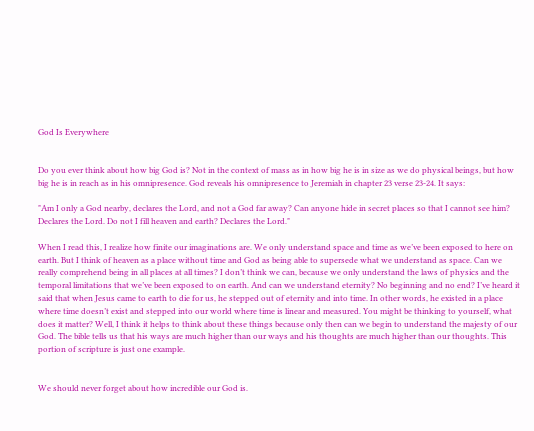God Is Everywhere


Do you ever think about how big God is? Not in the context of mass as in how big he is in size as we do physical beings, but how big he is in reach as in his omnipresence. God reveals his omnipresence to Jeremiah in chapter 23 verse 23-24. It says:

"Am I only a God nearby, declares the Lord, and not a God far away? Can anyone hide in secret places so that I cannot see him? Declares the Lord. Do not I fill heaven and earth? Declares the Lord."

When I read this, I realize how finite our imaginations are. We only understand space and time as we’ve been exposed to here on earth. But I think of heaven as a place without time and God as being able to supersede what we understand as space. Can we really comprehend being in all places at all times? I don’t think we can, because we only understand the laws of physics and the temporal limitations that we’ve been exposed to on earth. And can we understand eternity? No beginning and no end? I’ve heard it said that when Jesus came to earth to die for us, he stepped out of eternity and into time. In other words, he existed in a place where time doesn’t exist and stepped into our world where time is linear and measured. You might be thinking to yourself, what does it matter? Well, I think it helps to think about these things because only then can we begin to understand the majesty of our God. The bible tells us that his ways are much higher than our ways and his thoughts are much higher than our thoughts. This portion of scripture is just one example.


We should never forget about how incredible our God is.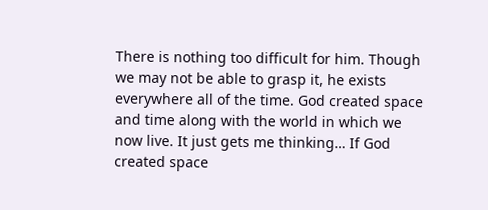There is nothing too difficult for him. Though we may not be able to grasp it, he exists everywhere all of the time. God created space and time along with the world in which we now live. It just gets me thinking… If God created space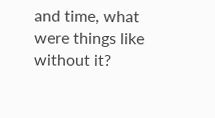and time, what were things like without it?